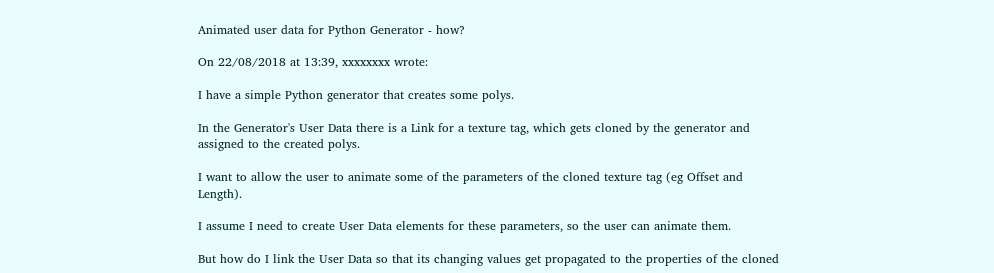Animated user data for Python Generator - how?

On 22/08/2018 at 13:39, xxxxxxxx wrote:

I have a simple Python generator that creates some polys.

In the Generator's User Data there is a Link for a texture tag, which gets cloned by the generator and assigned to the created polys.

I want to allow the user to animate some of the parameters of the cloned texture tag (eg Offset and Length).

I assume I need to create User Data elements for these parameters, so the user can animate them.

But how do I link the User Data so that its changing values get propagated to the properties of the cloned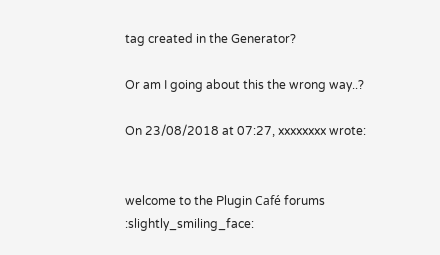tag created in the Generator?

Or am I going about this the wrong way..?

On 23/08/2018 at 07:27, xxxxxxxx wrote:


welcome to the Plugin Café forums :slightly_smiling_face: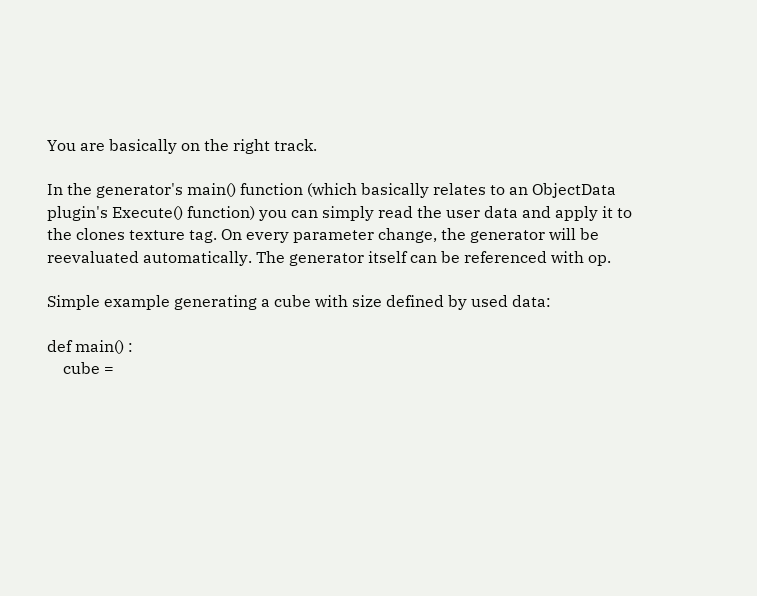You are basically on the right track.

In the generator's main() function (which basically relates to an ObjectData plugin's Execute() function) you can simply read the user data and apply it to the clones texture tag. On every parameter change, the generator will be reevaluated automatically. The generator itself can be referenced with op.

Simple example generating a cube with size defined by used data:

def main() :
    cube =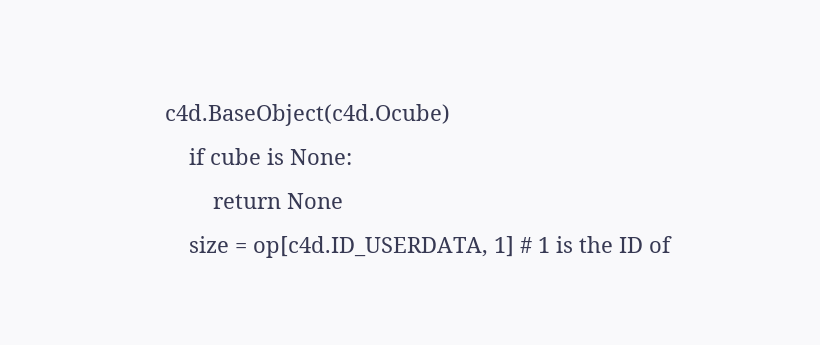c4d.BaseObject(c4d.Ocube)
    if cube is None:
        return None
    size = op[c4d.ID_USERDATA, 1] # 1 is the ID of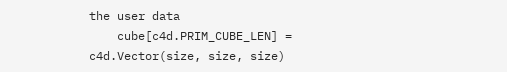the user data
    cube[c4d.PRIM_CUBE_LEN] = c4d.Vector(size, size, size)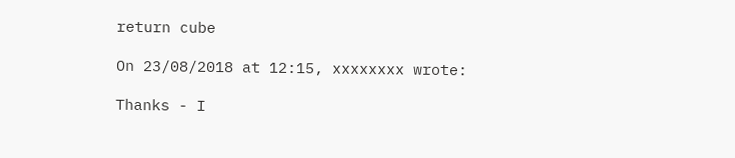return cube

On 23/08/2018 at 12:15, xxxxxxxx wrote:

Thanks - I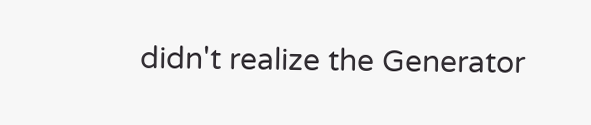didn't realize the Generator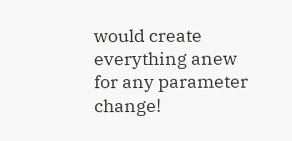would create everything anew for any parameter change!